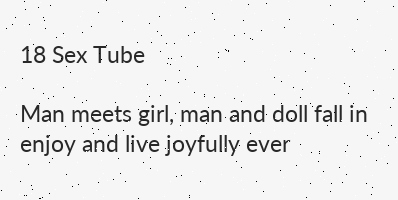18 Sex Tube

Man meets girl, man and doll fall in enjoy and live joyfully ever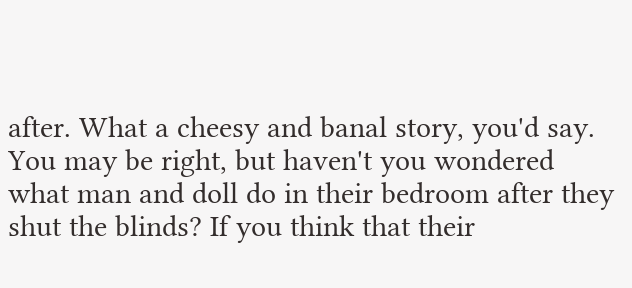after. What a cheesy and banal story, you'd say. You may be right, but haven't you wondered what man and doll do in their bedroom after they shut the blinds? If you think that their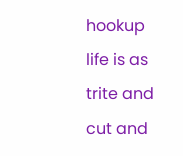hookup life is as trite and cut and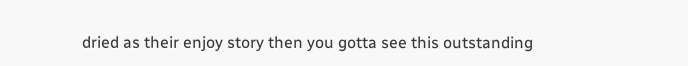dried as their enjoy story then you gotta see this outstanding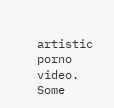artistic porno video. Some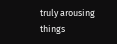truly arousing things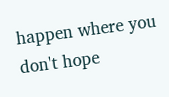happen where you don't hope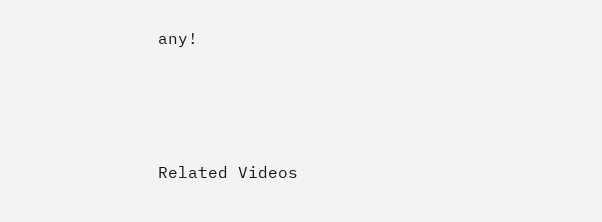any!





Related Videos